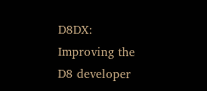D8DX: Improving the D8 developer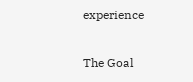experience

The Goal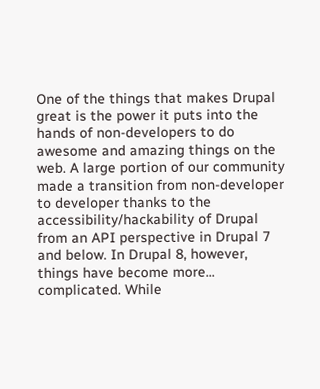One of the things that makes Drupal great is the power it puts into the hands of non-developers to do awesome and amazing things on the web. A large portion of our community made a transition from non-developer to developer thanks to the accessibility/hackability of Drupal from an API perspective in Drupal 7 and below. In Drupal 8, however, things have become more... complicated. While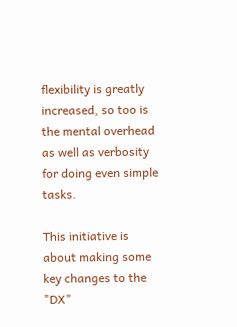flexibility is greatly increased, so too is the mental overhead as well as verbosity for doing even simple tasks.

This initiative is about making some key changes to the "DX"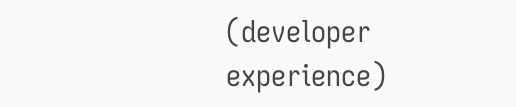(developer experience)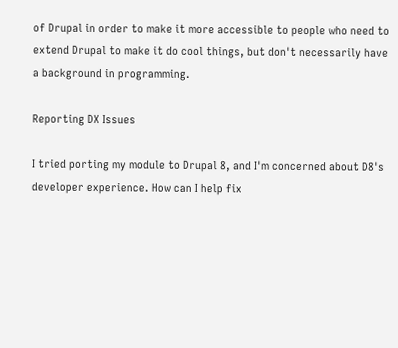of Drupal in order to make it more accessible to people who need to extend Drupal to make it do cool things, but don't necessarily have a background in programming.

Reporting DX Issues

I tried porting my module to Drupal 8, and I'm concerned about D8's developer experience. How can I help fix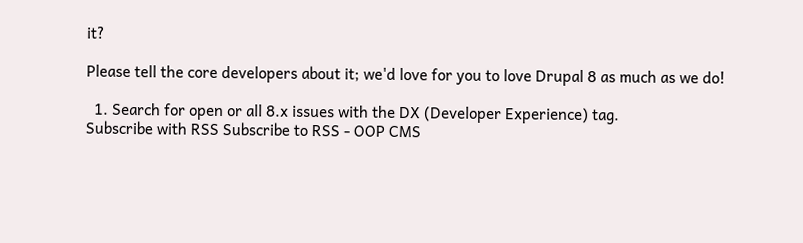it?

Please tell the core developers about it; we'd love for you to love Drupal 8 as much as we do!

  1. Search for open or all 8.x issues with the DX (Developer Experience) tag.
Subscribe with RSS Subscribe to RSS - OOP CMS